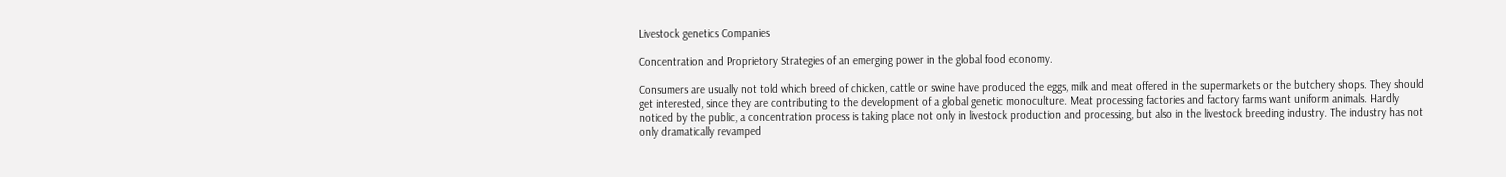Livestock genetics Companies

Concentration and Proprietory Strategies of an emerging power in the global food economy.

Consumers are usually not told which breed of chicken, cattle or swine have produced the eggs, milk and meat offered in the supermarkets or the butchery shops. They should get interested, since they are contributing to the development of a global genetic monoculture. Meat processing factories and factory farms want uniform animals. Hardly noticed by the public, a concentration process is taking place not only in livestock production and processing, but also in the livestock breeding industry. The industry has not only dramatically revamped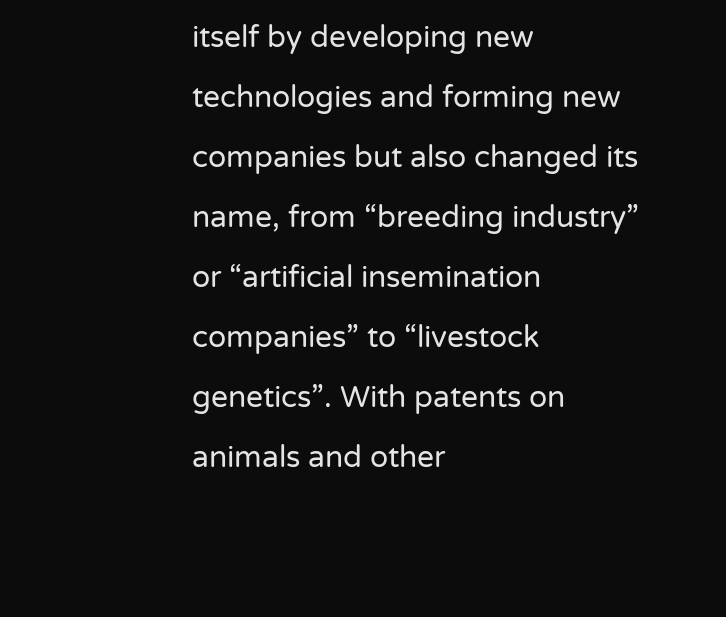itself by developing new technologies and forming new companies but also changed its name, from “breeding industry” or “artificial insemination companies” to “livestock genetics”. With patents on animals and other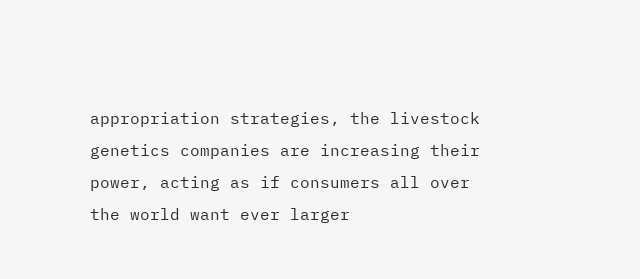appropriation strategies, the livestock genetics companies are increasing their power, acting as if consumers all over the world want ever larger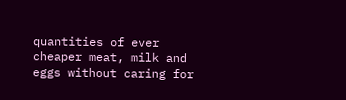quantities of ever cheaper meat, milk and eggs without caring for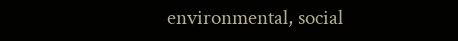environmental, social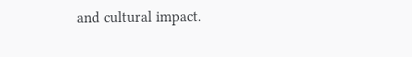and cultural impact.